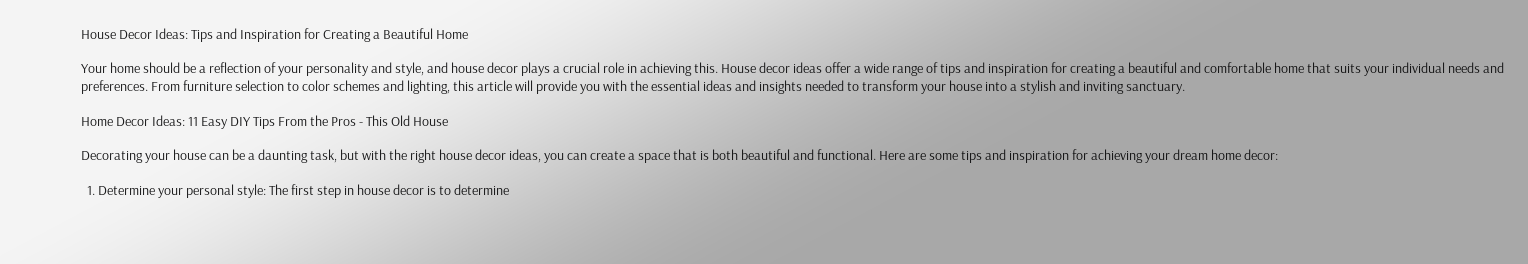House Decor Ideas: Tips and Inspiration for Creating a Beautiful Home

Your home should be a reflection of your personality and style, and house decor plays a crucial role in achieving this. House decor ideas offer a wide range of tips and inspiration for creating a beautiful and comfortable home that suits your individual needs and preferences. From furniture selection to color schemes and lighting, this article will provide you with the essential ideas and insights needed to transform your house into a stylish and inviting sanctuary.

Home Decor Ideas: 11 Easy DIY Tips From the Pros - This Old House

Decorating your house can be a daunting task, but with the right house decor ideas, you can create a space that is both beautiful and functional. Here are some tips and inspiration for achieving your dream home decor:

  1. Determine your personal style: The first step in house decor is to determine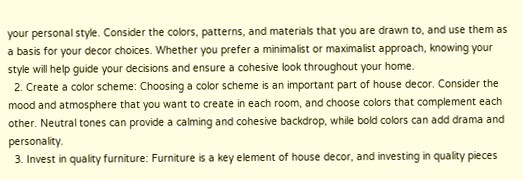your personal style. Consider the colors, patterns, and materials that you are drawn to, and use them as a basis for your decor choices. Whether you prefer a minimalist or maximalist approach, knowing your style will help guide your decisions and ensure a cohesive look throughout your home.
  2. Create a color scheme: Choosing a color scheme is an important part of house decor. Consider the mood and atmosphere that you want to create in each room, and choose colors that complement each other. Neutral tones can provide a calming and cohesive backdrop, while bold colors can add drama and personality.
  3. Invest in quality furniture: Furniture is a key element of house decor, and investing in quality pieces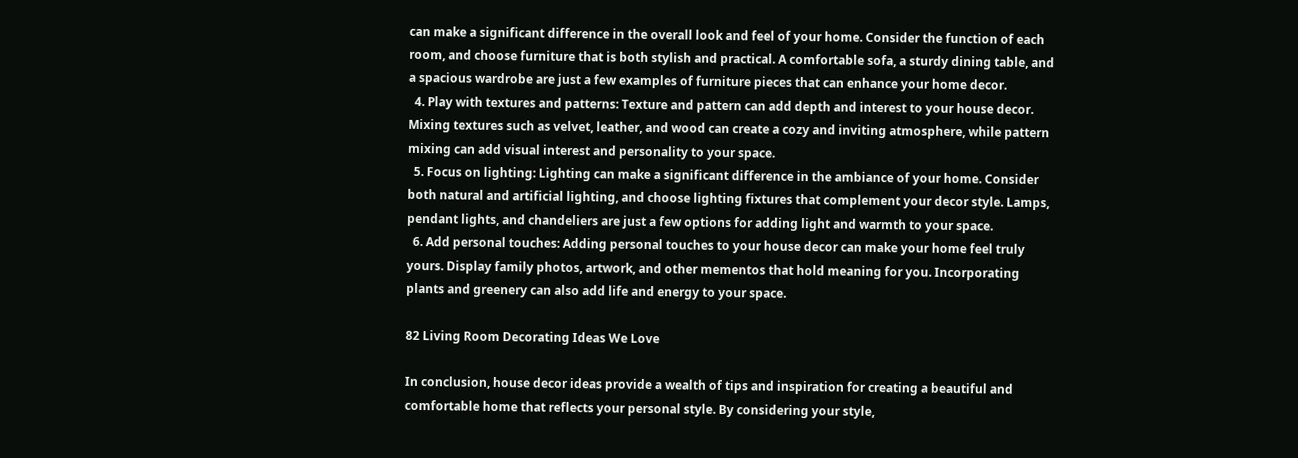can make a significant difference in the overall look and feel of your home. Consider the function of each room, and choose furniture that is both stylish and practical. A comfortable sofa, a sturdy dining table, and a spacious wardrobe are just a few examples of furniture pieces that can enhance your home decor.
  4. Play with textures and patterns: Texture and pattern can add depth and interest to your house decor. Mixing textures such as velvet, leather, and wood can create a cozy and inviting atmosphere, while pattern mixing can add visual interest and personality to your space.
  5. Focus on lighting: Lighting can make a significant difference in the ambiance of your home. Consider both natural and artificial lighting, and choose lighting fixtures that complement your decor style. Lamps, pendant lights, and chandeliers are just a few options for adding light and warmth to your space.
  6. Add personal touches: Adding personal touches to your house decor can make your home feel truly yours. Display family photos, artwork, and other mementos that hold meaning for you. Incorporating plants and greenery can also add life and energy to your space.

82 Living Room Decorating Ideas We Love

In conclusion, house decor ideas provide a wealth of tips and inspiration for creating a beautiful and comfortable home that reflects your personal style. By considering your style,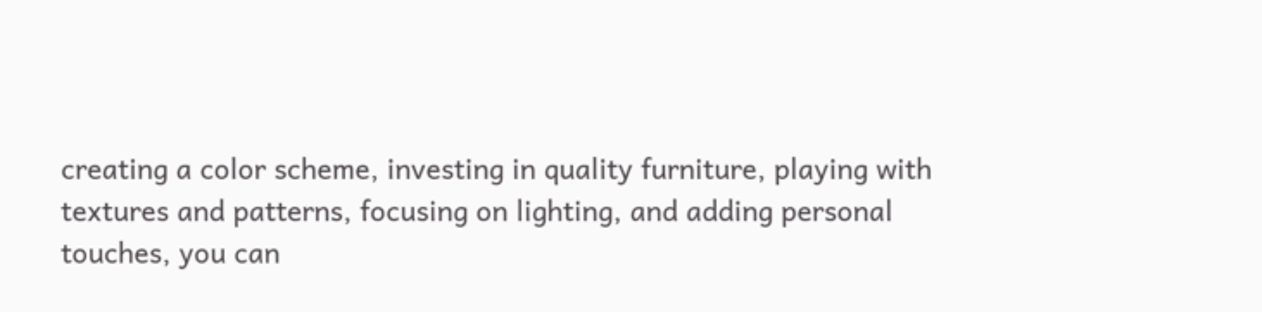creating a color scheme, investing in quality furniture, playing with textures and patterns, focusing on lighting, and adding personal touches, you can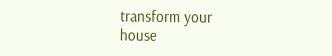transform your house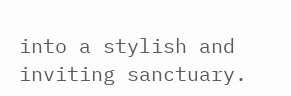into a stylish and inviting sanctuary.